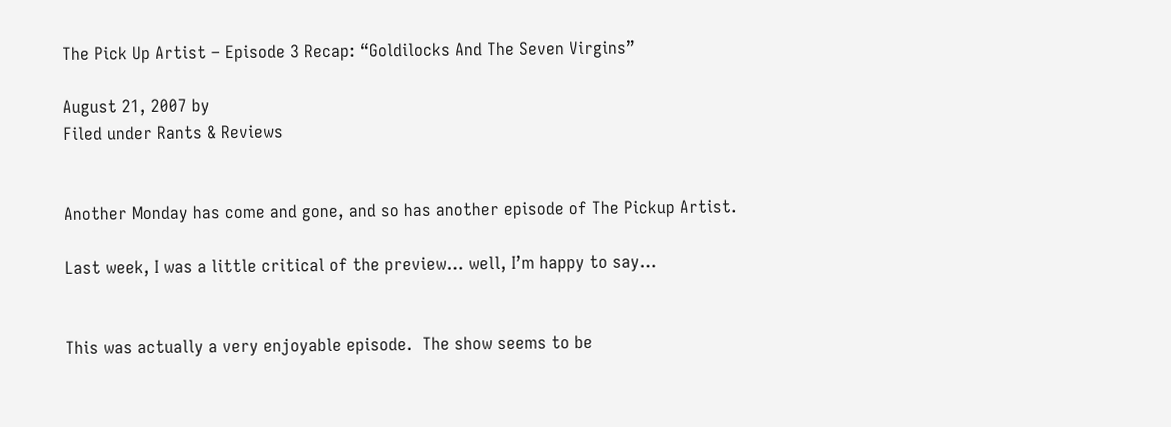The Pick Up Artist – Episode 3 Recap: “Goldilocks And The Seven Virgins”

August 21, 2007 by
Filed under Rants & Reviews


Another Monday has come and gone, and so has another episode of The Pickup Artist.

Last week, I was a little critical of the preview… well, I’m happy to say…


This was actually a very enjoyable episode.  The show seems to be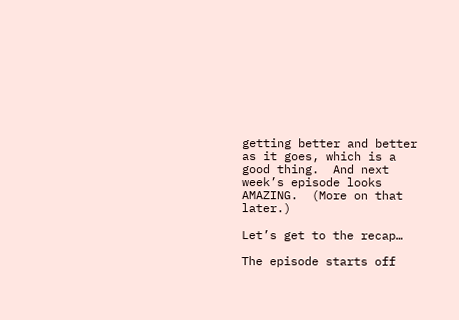getting better and better as it goes, which is a good thing.  And next week’s episode looks AMAZING.  (More on that later.)

Let’s get to the recap…

The episode starts off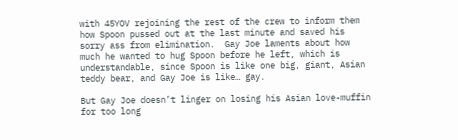with 45YOV rejoining the rest of the crew to inform them how Spoon pussed out at the last minute and saved his sorry ass from elimination.  Gay Joe laments about how much he wanted to hug Spoon before he left, which is understandable, since Spoon is like one big, giant, Asian teddy bear, and Gay Joe is like… gay.

But Gay Joe doesn’t linger on losing his Asian love-muffin for too long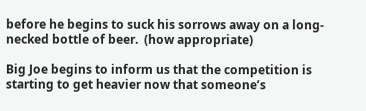before he begins to suck his sorrows away on a long-necked bottle of beer.  (how appropriate)

Big Joe begins to inform us that the competition is starting to get heavier now that someone’s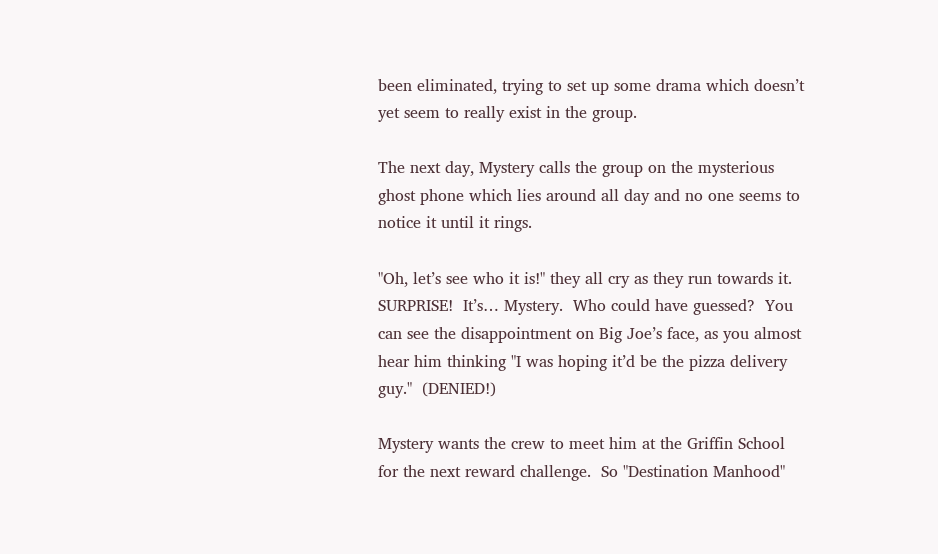been eliminated, trying to set up some drama which doesn’t yet seem to really exist in the group.

The next day, Mystery calls the group on the mysterious ghost phone which lies around all day and no one seems to notice it until it rings.

"Oh, let’s see who it is!" they all cry as they run towards it.  SURPRISE!  It’s… Mystery.  Who could have guessed?  You can see the disappointment on Big Joe’s face, as you almost hear him thinking "I was hoping it’d be the pizza delivery guy."  (DENIED!)

Mystery wants the crew to meet him at the Griffin School for the next reward challenge.  So "Destination Manhood"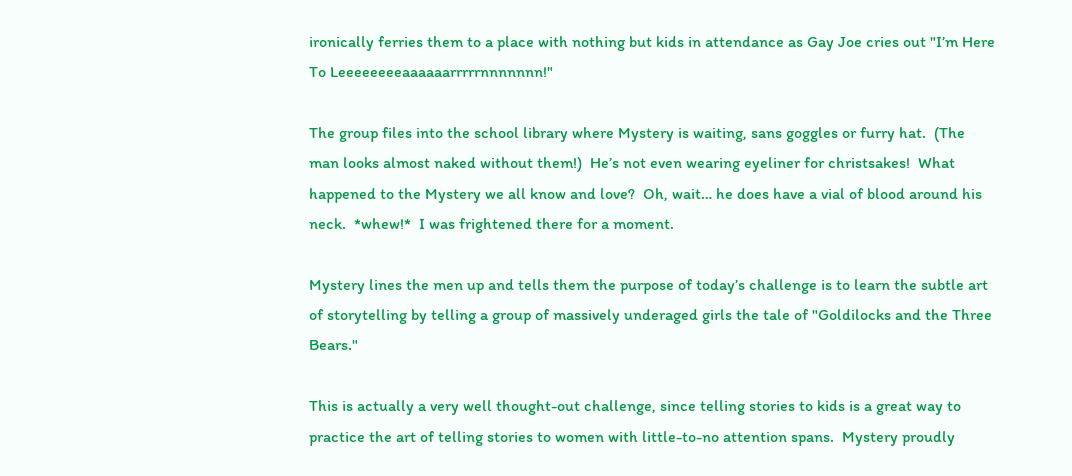ironically ferries them to a place with nothing but kids in attendance as Gay Joe cries out "I’m Here To Leeeeeeeeaaaaaarrrrrnnnnnnn!"

The group files into the school library where Mystery is waiting, sans goggles or furry hat.  (The man looks almost naked without them!)  He’s not even wearing eyeliner for christsakes!  What happened to the Mystery we all know and love?  Oh, wait… he does have a vial of blood around his neck.  *whew!*  I was frightened there for a moment.

Mystery lines the men up and tells them the purpose of today’s challenge is to learn the subtle art of storytelling by telling a group of massively underaged girls the tale of "Goldilocks and the Three Bears."

This is actually a very well thought-out challenge, since telling stories to kids is a great way to practice the art of telling stories to women with little-to-no attention spans.  Mystery proudly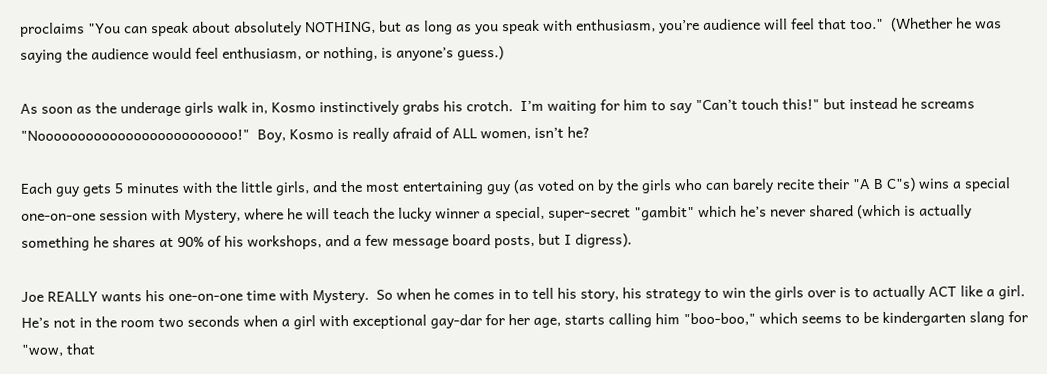proclaims "You can speak about absolutely NOTHING, but as long as you speak with enthusiasm, you’re audience will feel that too."  (Whether he was saying the audience would feel enthusiasm, or nothing, is anyone’s guess.)

As soon as the underage girls walk in, Kosmo instinctively grabs his crotch.  I’m waiting for him to say "Can’t touch this!" but instead he screams "Nooooooooooooooooooooooooo!"  Boy, Kosmo is really afraid of ALL women, isn’t he?

Each guy gets 5 minutes with the little girls, and the most entertaining guy (as voted on by the girls who can barely recite their "A B C"s) wins a special one-on-one session with Mystery, where he will teach the lucky winner a special, super-secret "gambit" which he’s never shared (which is actually something he shares at 90% of his workshops, and a few message board posts, but I digress).

Joe REALLY wants his one-on-one time with Mystery.  So when he comes in to tell his story, his strategy to win the girls over is to actually ACT like a girl.  He’s not in the room two seconds when a girl with exceptional gay-dar for her age, starts calling him "boo-boo," which seems to be kindergarten slang for "wow, that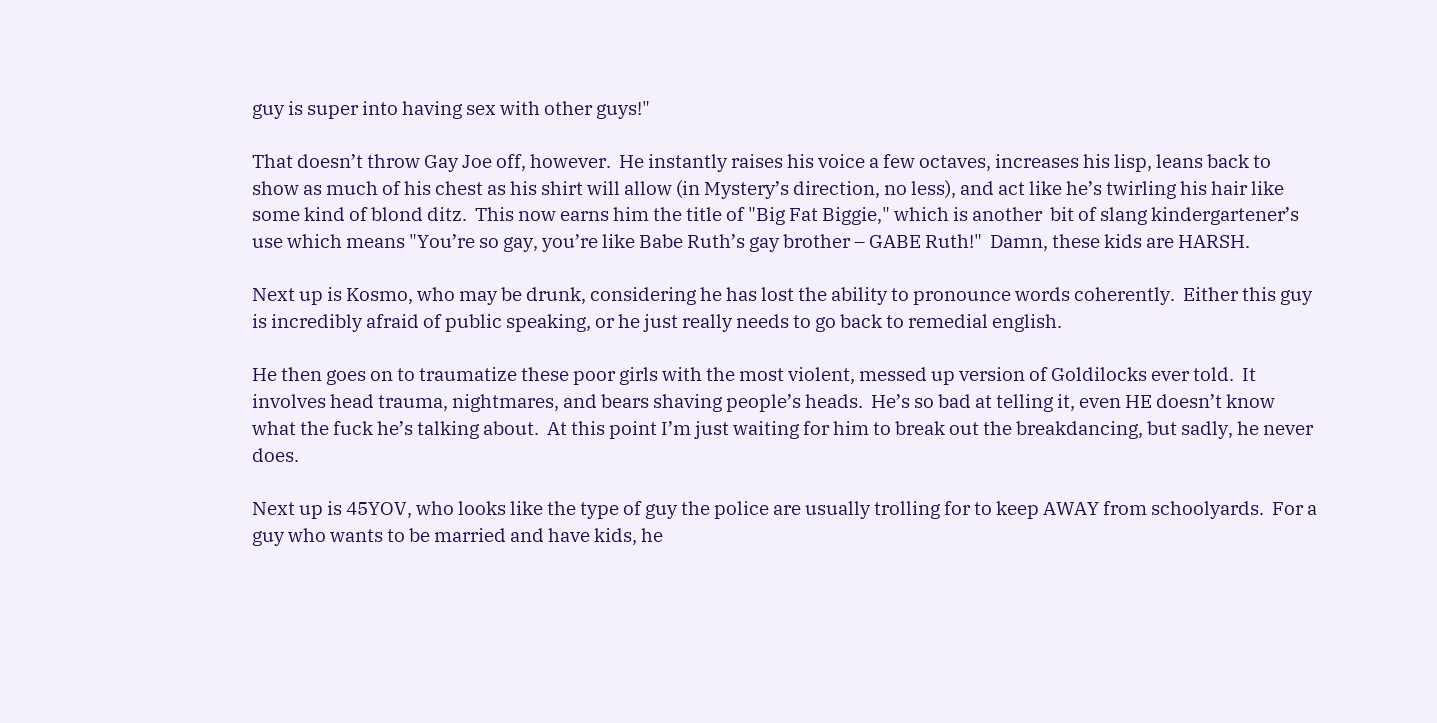guy is super into having sex with other guys!"

That doesn’t throw Gay Joe off, however.  He instantly raises his voice a few octaves, increases his lisp, leans back to show as much of his chest as his shirt will allow (in Mystery’s direction, no less), and act like he’s twirling his hair like some kind of blond ditz.  This now earns him the title of "Big Fat Biggie," which is another  bit of slang kindergartener’s use which means "You’re so gay, you’re like Babe Ruth’s gay brother – GABE Ruth!"  Damn, these kids are HARSH.

Next up is Kosmo, who may be drunk, considering he has lost the ability to pronounce words coherently.  Either this guy is incredibly afraid of public speaking, or he just really needs to go back to remedial english.

He then goes on to traumatize these poor girls with the most violent, messed up version of Goldilocks ever told.  It involves head trauma, nightmares, and bears shaving people’s heads.  He’s so bad at telling it, even HE doesn’t know what the fuck he’s talking about.  At this point I’m just waiting for him to break out the breakdancing, but sadly, he never does.

Next up is 45YOV, who looks like the type of guy the police are usually trolling for to keep AWAY from schoolyards.  For a guy who wants to be married and have kids, he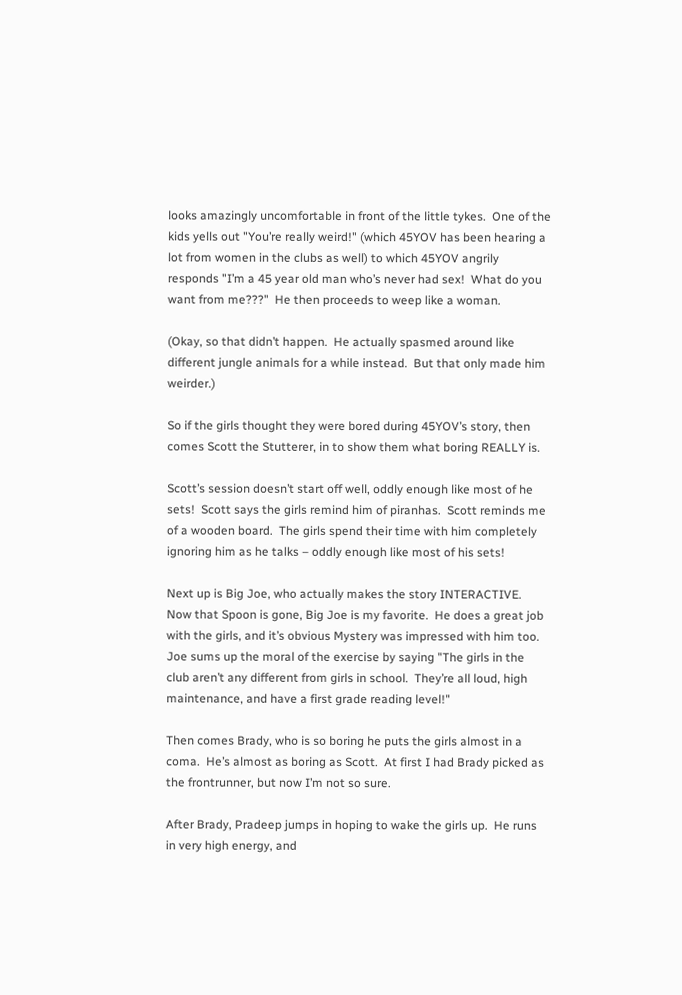looks amazingly uncomfortable in front of the little tykes.  One of the kids yells out "You’re really weird!" (which 45YOV has been hearing a lot from women in the clubs as well) to which 45YOV angrily responds "I’m a 45 year old man who’s never had sex!  What do you want from me???"  He then proceeds to weep like a woman.

(Okay, so that didn’t happen.  He actually spasmed around like different jungle animals for a while instead.  But that only made him weirder.)

So if the girls thought they were bored during 45YOV’s story, then comes Scott the Stutterer, in to show them what boring REALLY is.

Scott’s session doesn’t start off well, oddly enough like most of he sets!  Scott says the girls remind him of piranhas.  Scott reminds me of a wooden board.  The girls spend their time with him completely ignoring him as he talks – oddly enough like most of his sets!

Next up is Big Joe, who actually makes the story INTERACTIVE.  Now that Spoon is gone, Big Joe is my favorite.  He does a great job with the girls, and it’s obvious Mystery was impressed with him too.  Joe sums up the moral of the exercise by saying "The girls in the club aren’t any different from girls in school.  They’re all loud, high maintenance, and have a first grade reading level!"

Then comes Brady, who is so boring he puts the girls almost in a coma.  He’s almost as boring as Scott.  At first I had Brady picked as the frontrunner, but now I’m not so sure.

After Brady, Pradeep jumps in hoping to wake the girls up.  He runs in very high energy, and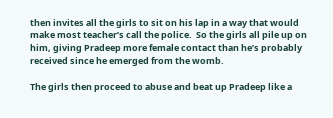then invites all the girls to sit on his lap in a way that would make most teacher’s call the police.  So the girls all pile up on him, giving Pradeep more female contact than he’s probably received since he emerged from the womb.

The girls then proceed to abuse and beat up Pradeep like a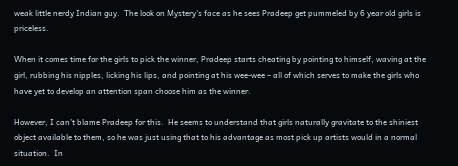weak little nerdy Indian guy.  The look on Mystery’s face as he sees Pradeep get pummeled by 6 year old girls is priceless.

When it comes time for the girls to pick the winner, Pradeep starts cheating by pointing to himself, waving at the girl, rubbing his nipples, licking his lips, and pointing at his wee-wee – all of which serves to make the girls who have yet to develop an attention span choose him as the winner.

However, I can’t blame Pradeep for this.  He seems to understand that girls naturally gravitate to the shiniest object available to them, so he was just using that to his advantage as most pick up artists would in a normal situation.  In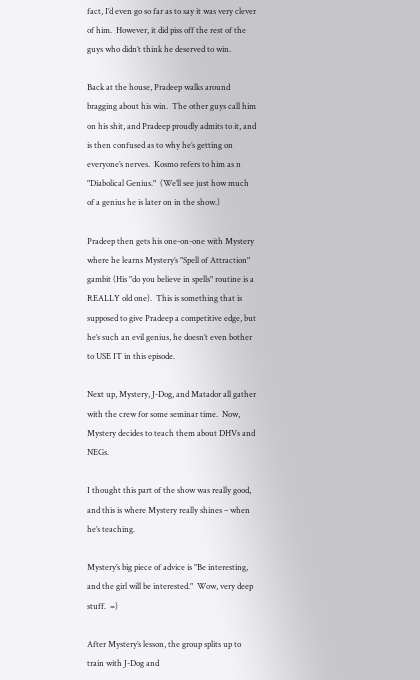fact, I’d even go so far as to say it was very clever of him.  However, it did piss off the rest of the guys who didn’t think he deserved to win.

Back at the house, Pradeep walks around bragging about his win.  The other guys call him on his shit, and Pradeep proudly admits to it, and is then confused as to why he’s getting on everyone’s nerves.  Kosmo refers to him as n "Diabolical Genius."  (We’ll see just how much of a genius he is later on in the show.)

Pradeep then gets his one-on-one with Mystery where he learns Mystery’s "Spell of Attraction" gambit (His "do you believe in spells" routine is a REALLY old one).  This is something that is supposed to give Pradeep a competitive edge, but he’s such an evil genius, he doesn’t even bother to USE IT in this episode.

Next up, Mystery, J-Dog, and Matador all gather with the crew for some seminar time.  Now, Mystery decides to teach them about DHVs and NEGs.

I thought this part of the show was really good, and this is where Mystery really shines – when he’s teaching.

Mystery’s big piece of advice is "Be interesting, and the girl will be interested."  Wow, very deep stuff.  =)

After Mystery’s lesson, the group splits up to train with J-Dog and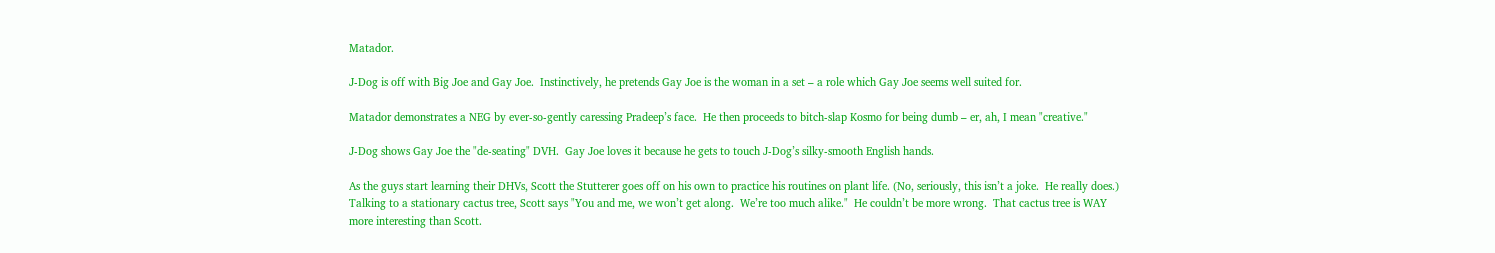Matador.

J-Dog is off with Big Joe and Gay Joe.  Instinctively, he pretends Gay Joe is the woman in a set – a role which Gay Joe seems well suited for.

Matador demonstrates a NEG by ever-so-gently caressing Pradeep’s face.  He then proceeds to bitch-slap Kosmo for being dumb – er, ah, I mean "creative."

J-Dog shows Gay Joe the "de-seating" DVH.  Gay Joe loves it because he gets to touch J-Dog’s silky-smooth English hands.

As the guys start learning their DHVs, Scott the Stutterer goes off on his own to practice his routines on plant life. (No, seriously, this isn’t a joke.  He really does.)  Talking to a stationary cactus tree, Scott says "You and me, we won’t get along.  We’re too much alike."  He couldn’t be more wrong.  That cactus tree is WAY more interesting than Scott.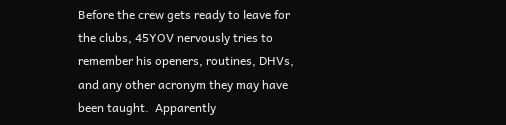Before the crew gets ready to leave for the clubs, 45YOV nervously tries to remember his openers, routines, DHVs, and any other acronym they may have been taught.  Apparently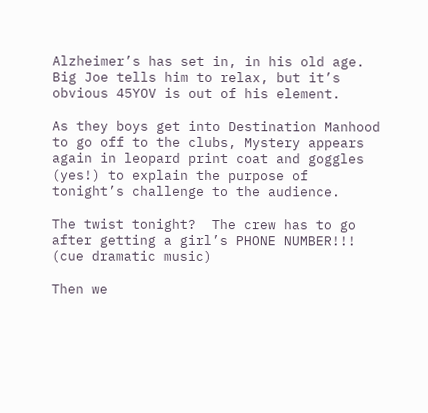Alzheimer’s has set in, in his old age.  Big Joe tells him to relax, but it’s obvious 45YOV is out of his element.

As they boys get into Destination Manhood to go off to the clubs, Mystery appears again in leopard print coat and goggles (yes!) to explain the purpose of tonight’s challenge to the audience.

The twist tonight?  The crew has to go after getting a girl’s PHONE NUMBER!!! (cue dramatic music)

Then we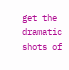get the dramatic shots of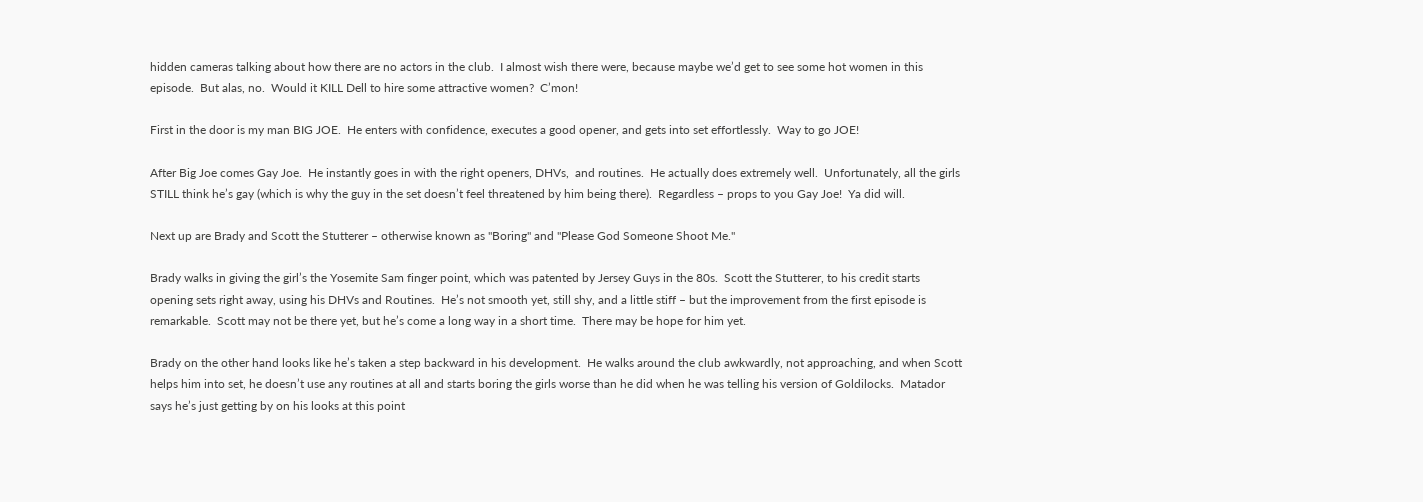hidden cameras talking about how there are no actors in the club.  I almost wish there were, because maybe we’d get to see some hot women in this episode.  But alas, no.  Would it KILL Dell to hire some attractive women?  C’mon!

First in the door is my man BIG JOE.  He enters with confidence, executes a good opener, and gets into set effortlessly.  Way to go JOE!

After Big Joe comes Gay Joe.  He instantly goes in with the right openers, DHVs,  and routines.  He actually does extremely well.  Unfortunately, all the girls STILL think he’s gay (which is why the guy in the set doesn’t feel threatened by him being there).  Regardless – props to you Gay Joe!  Ya did will.

Next up are Brady and Scott the Stutterer – otherwise known as "Boring" and "Please God Someone Shoot Me."

Brady walks in giving the girl’s the Yosemite Sam finger point, which was patented by Jersey Guys in the 80s.  Scott the Stutterer, to his credit starts opening sets right away, using his DHVs and Routines.  He’s not smooth yet, still shy, and a little stiff – but the improvement from the first episode is remarkable.  Scott may not be there yet, but he’s come a long way in a short time.  There may be hope for him yet.

Brady on the other hand looks like he’s taken a step backward in his development.  He walks around the club awkwardly, not approaching, and when Scott helps him into set, he doesn’t use any routines at all and starts boring the girls worse than he did when he was telling his version of Goldilocks.  Matador says he’s just getting by on his looks at this point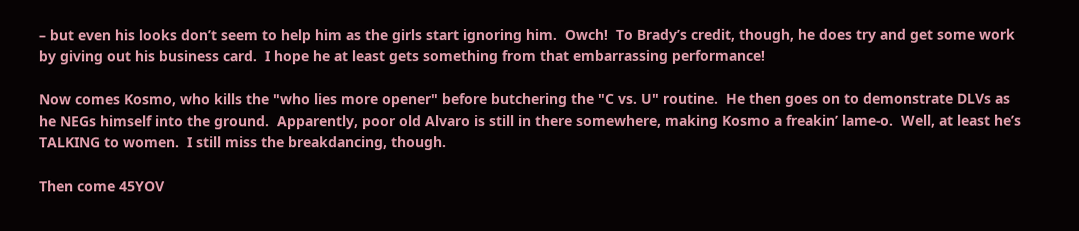– but even his looks don’t seem to help him as the girls start ignoring him.  Owch!  To Brady’s credit, though, he does try and get some work by giving out his business card.  I hope he at least gets something from that embarrassing performance!

Now comes Kosmo, who kills the "who lies more opener" before butchering the "C vs. U" routine.  He then goes on to demonstrate DLVs as he NEGs himself into the ground.  Apparently, poor old Alvaro is still in there somewhere, making Kosmo a freakin’ lame-o.  Well, at least he’s TALKING to women.  I still miss the breakdancing, though.

Then come 45YOV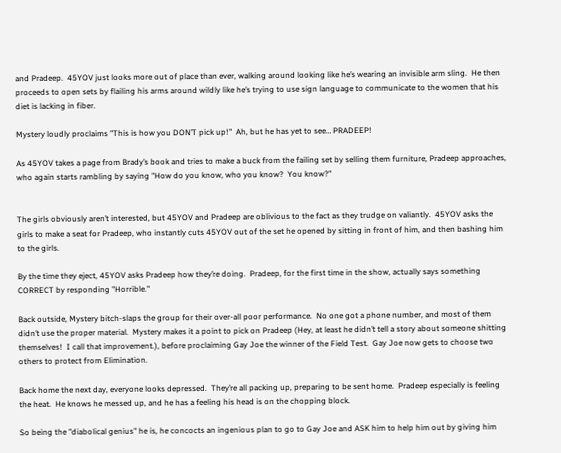and Pradeep.  45YOV just looks more out of place than ever, walking around looking like he’s wearing an invisible arm sling.  He then proceeds to open sets by flailing his arms around wildly like he’s trying to use sign language to communicate to the women that his diet is lacking in fiber.

Mystery loudly proclaims "This is how you DON’T pick up!"  Ah, but he has yet to see… PRADEEP!

As 45YOV takes a page from Brady’s book and tries to make a buck from the failing set by selling them furniture, Pradeep approaches, who again starts rambling by saying "How do you know, who you know?  You know?"


The girls obviously aren’t interested, but 45YOV and Pradeep are oblivious to the fact as they trudge on valiantly.  45YOV asks the girls to make a seat for Pradeep, who instantly cuts 45YOV out of the set he opened by sitting in front of him, and then bashing him to the girls.

By the time they eject, 45YOV asks Pradeep how they’re doing.  Pradeep, for the first time in the show, actually says something CORRECT by responding "Horrible."

Back outside, Mystery bitch-slaps the group for their over-all poor performance.  No one got a phone number, and most of them didn’t use the proper material.  Mystery makes it a point to pick on Pradeep (Hey, at least he didn’t tell a story about someone shitting themselves!  I call that improvement.), before proclaiming Gay Joe the winner of the Field Test.  Gay Joe now gets to choose two others to protect from Elimination.

Back home the next day, everyone looks depressed.  They’re all packing up, preparing to be sent home.  Pradeep especially is feeling the heat.  He knows he messed up, and he has a feeling his head is on the chopping block.

So being the "diabolical genius" he is, he concocts an ingenious plan to go to Gay Joe and ASK him to help him out by giving him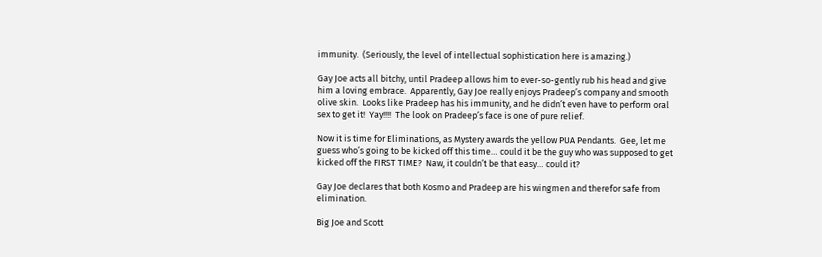immunity.  (Seriously, the level of intellectual sophistication here is amazing.)

Gay Joe acts all bitchy, until Pradeep allows him to ever-so-gently rub his head and give him a loving embrace.  Apparently, Gay Joe really enjoys Pradeep’s company and smooth olive skin.  Looks like Pradeep has his immunity, and he didn’t even have to perform oral sex to get it!  Yay!!!!  The look on Pradeep’s face is one of pure relief.

Now it is time for Eliminations, as Mystery awards the yellow PUA Pendants.  Gee, let me guess who’s going to be kicked off this time… could it be the guy who was supposed to get kicked off the FIRST TIME?  Naw, it couldn’t be that easy… could it?

Gay Joe declares that both Kosmo and Pradeep are his wingmen and therefor safe from elimination.

Big Joe and Scott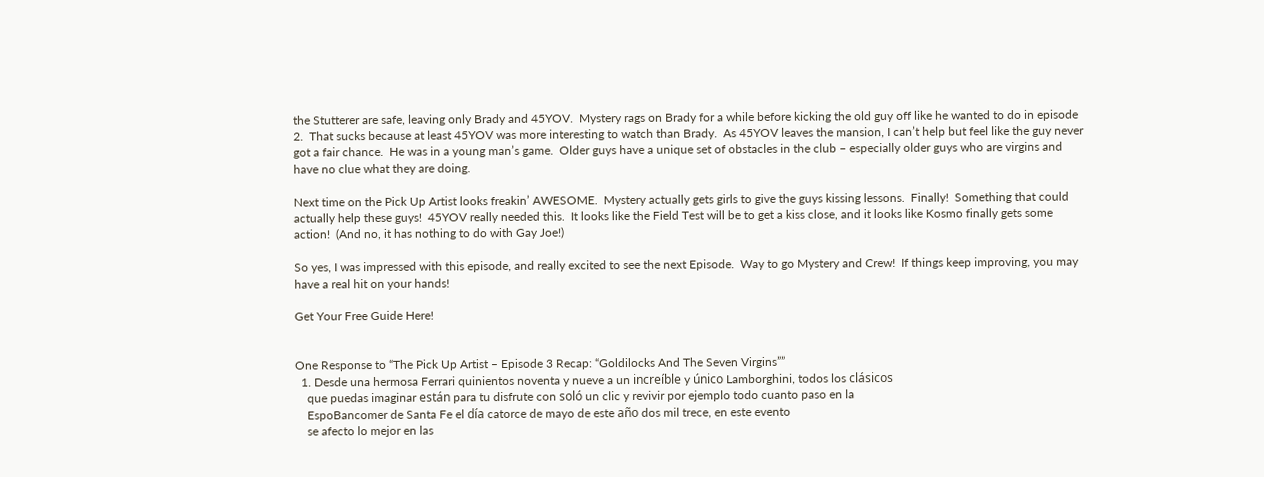the Stutterer are safe, leaving only Brady and 45YOV.  Mystery rags on Brady for a while before kicking the old guy off like he wanted to do in episode 2.  That sucks because at least 45YOV was more interesting to watch than Brady.  As 45YOV leaves the mansion, I can’t help but feel like the guy never got a fair chance.  He was in a young man’s game.  Older guys have a unique set of obstacles in the club – especially older guys who are virgins and have no clue what they are doing.

Next time on the Pick Up Artist looks freakin’ AWESOME.  Mystery actually gets girls to give the guys kissing lessons.  Finally!  Something that could actually help these guys!  45YOV really needed this.  It looks like the Field Test will be to get a kiss close, and it looks like Kosmo finally gets some action!  (And no, it has nothing to do with Gay Joe!)

So yes, I was impressed with this episode, and really excited to see the next Episode.  Way to go Mystery and Crew!  If things keep improving, you may have a real hit on your hands!

Get Your Free Guide Here!


One Response to “The Pick Up Artist – Episode 3 Recap: “Goldilocks And The Seven Virgins””
  1. Desde una hermosa Ferrari quinientos noventa y nueve a un increíble y único Lamborghini, todos los clásicos
    que puedas imaginar están para tu disfrute con soló un clic y revivir por ejemplo todo cuanto paso en la
    EspoBancomer de Santa Fe el día catorce de mayo de este año dos mil trece, en este evento
    se afecto lo mejor en las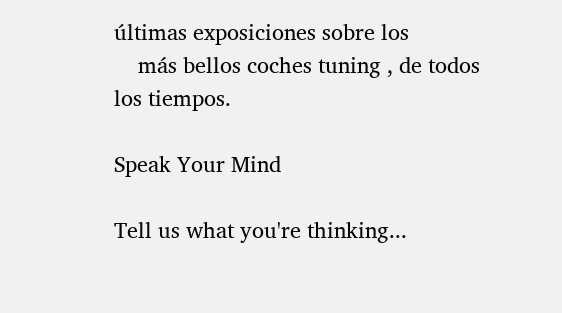últimas exposiciones sobre los
    más bellos coches tuning , de todos los tiempos.

Speak Your Mind

Tell us what you're thinking...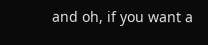and oh, if you want a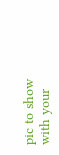pic to show with your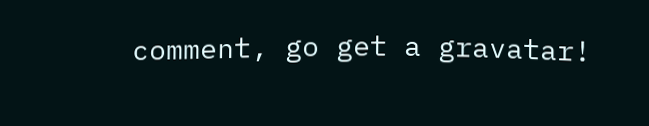comment, go get a gravatar!